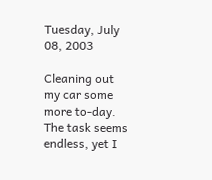Tuesday, July 08, 2003

Cleaning out my car some more to-day. The task seems endless, yet I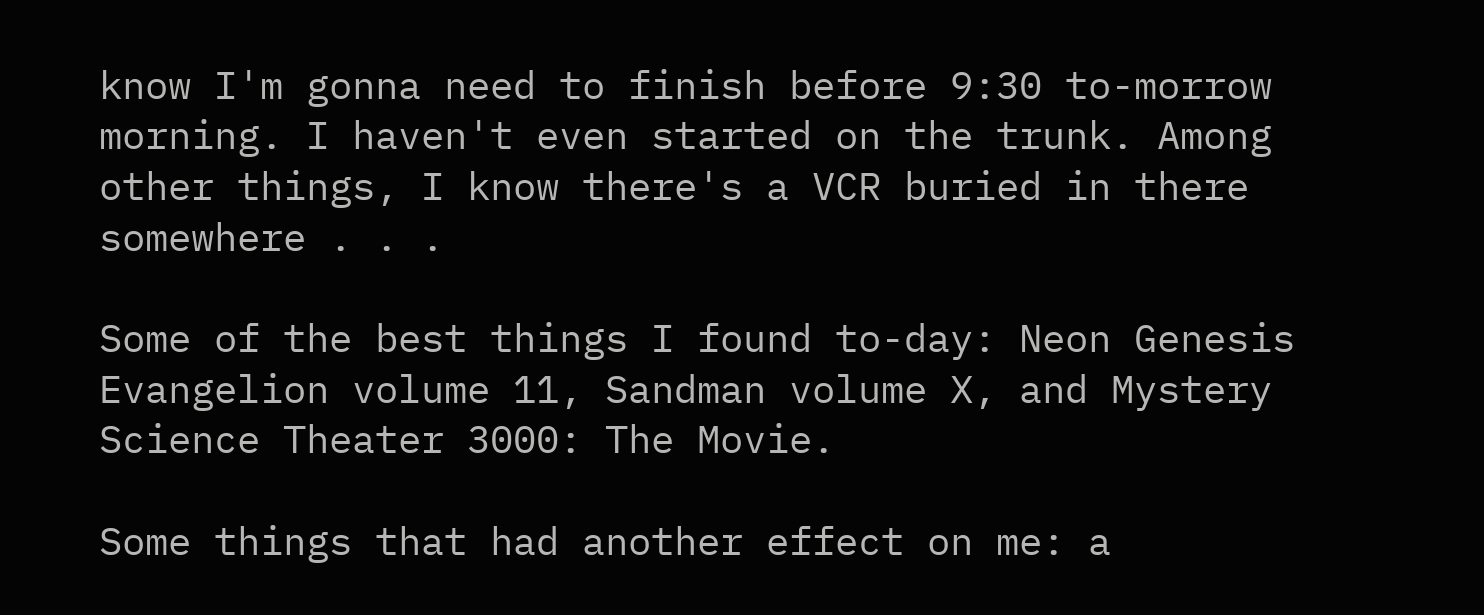know I'm gonna need to finish before 9:30 to-morrow morning. I haven't even started on the trunk. Among other things, I know there's a VCR buried in there somewhere . . .

Some of the best things I found to-day: Neon Genesis Evangelion volume 11, Sandman volume X, and Mystery Science Theater 3000: The Movie.

Some things that had another effect on me: a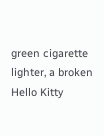green cigarette lighter, a broken Hello Kitty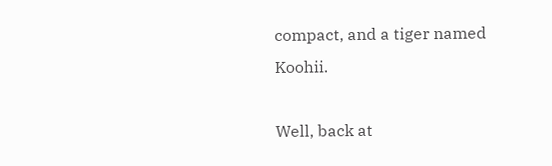compact, and a tiger named Koohii.

Well, back at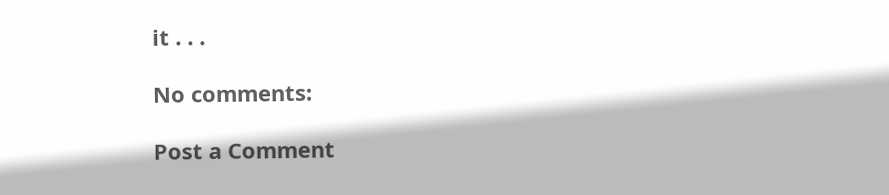it . . .

No comments:

Post a Comment